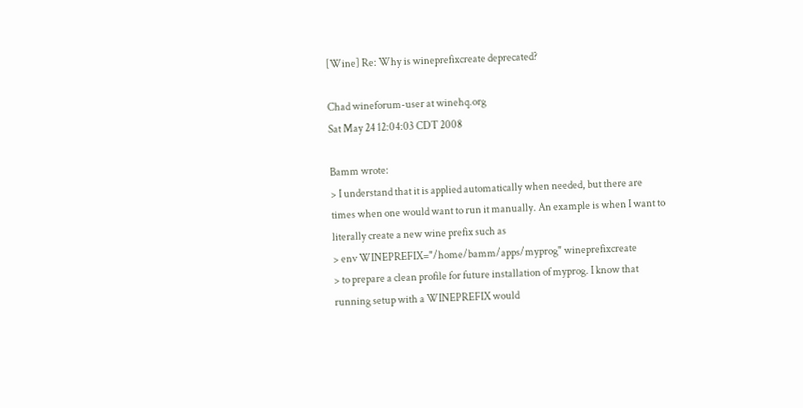[Wine] Re: Why is wineprefixcreate deprecated?

Chad wineforum-user at winehq.org
Sat May 24 12:04:03 CDT 2008

Bamm wrote:
> I understand that it is applied automatically when needed, but there are times when one would want to run it manually. An example is when I want to literally create a new wine prefix such as
> env WINEPREFIX="/home/bamm/apps/myprog" wineprefixcreate
> to prepare a clean profile for future installation of myprog. I know that running setup with a WINEPREFIX would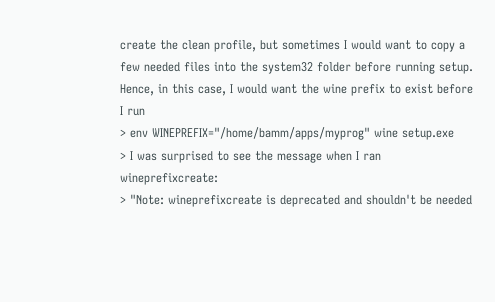create the clean profile, but sometimes I would want to copy a few needed files into the system32 folder before running setup. Hence, in this case, I would want the wine prefix to exist before I run
> env WINEPREFIX="/home/bamm/apps/myprog" wine setup.exe
> I was surprised to see the message when I ran wineprefixcreate:
> "Note: wineprefixcreate is deprecated and shouldn't be needed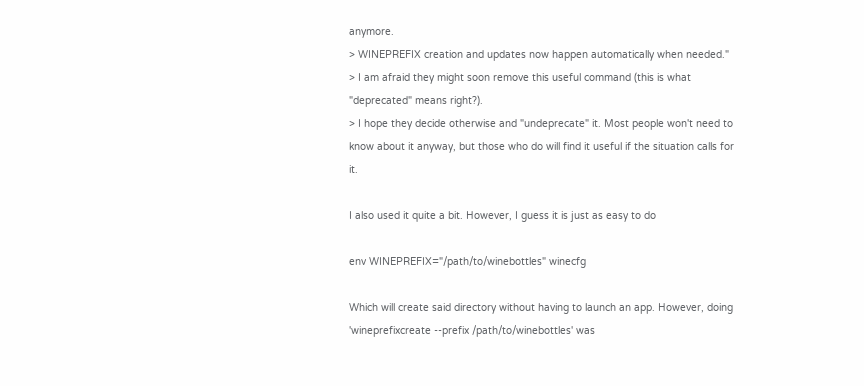anymore.
> WINEPREFIX creation and updates now happen automatically when needed."
> I am afraid they might soon remove this useful command (this is what "deprecated" means right?).
> I hope they decide otherwise and "undeprecate" it. Most people won't need to know about it anyway, but those who do will find it useful if the situation calls for it.

I also used it quite a bit. However, I guess it is just as easy to do

env WINEPREFIX="/path/to/winebottles" winecfg

Which will create said directory without having to launch an app. However, doing 'wineprefixcreate --prefix /path/to/winebottles' was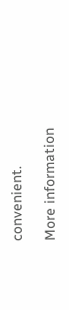convenient.

More information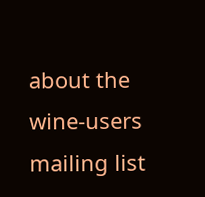about the wine-users mailing list